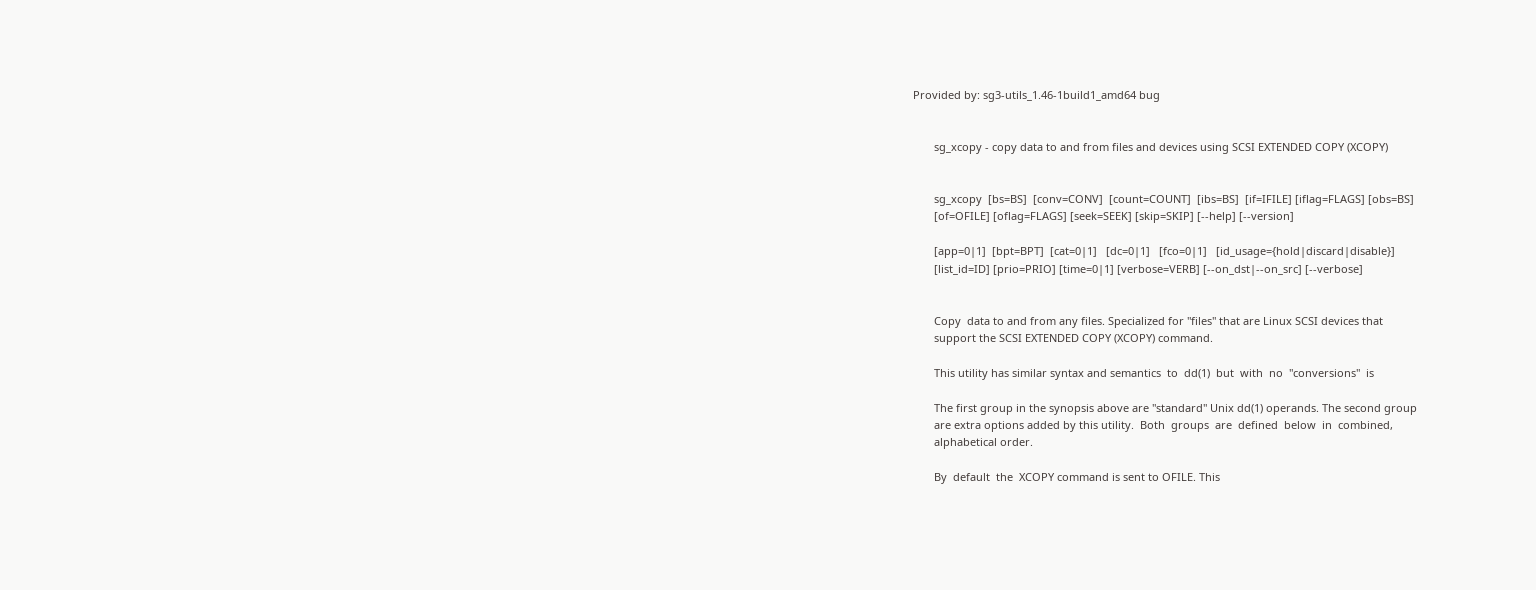Provided by: sg3-utils_1.46-1build1_amd64 bug


       sg_xcopy - copy data to and from files and devices using SCSI EXTENDED COPY (XCOPY)


       sg_xcopy  [bs=BS]  [conv=CONV]  [count=COUNT]  [ibs=BS]  [if=IFILE] [iflag=FLAGS] [obs=BS]
       [of=OFILE] [oflag=FLAGS] [seek=SEEK] [skip=SKIP] [--help] [--version]

       [app=0|1]  [bpt=BPT]  [cat=0|1]   [dc=0|1]   [fco=0|1]   [id_usage={hold|discard|disable}]
       [list_id=ID] [prio=PRIO] [time=0|1] [verbose=VERB] [--on_dst|--on_src] [--verbose]


       Copy  data to and from any files. Specialized for "files" that are Linux SCSI devices that
       support the SCSI EXTENDED COPY (XCOPY) command.

       This utility has similar syntax and semantics  to  dd(1)  but  with  no  "conversions"  is

       The first group in the synopsis above are "standard" Unix dd(1) operands. The second group
       are extra options added by this utility.  Both  groups  are  defined  below  in  combined,
       alphabetical order.

       By  default  the  XCOPY command is sent to OFILE. This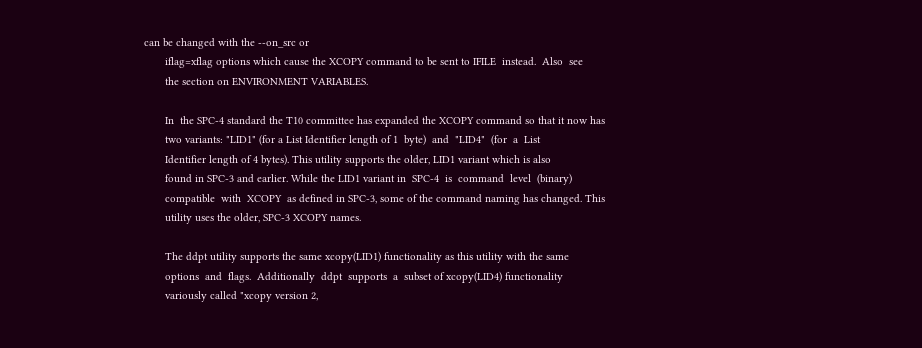can be changed with the --on_src or
       iflag=xflag options which cause the XCOPY command to be sent to IFILE  instead.  Also  see
       the section on ENVIRONMENT VARIABLES.

       In  the SPC-4 standard the T10 committee has expanded the XCOPY command so that it now has
       two variants: "LID1" (for a List Identifier length of 1  byte)  and  "LID4"  (for  a  List
       Identifier length of 4 bytes). This utility supports the older, LID1 variant which is also
       found in SPC-3 and earlier. While the LID1 variant in  SPC-4  is  command  level  (binary)
       compatible  with  XCOPY  as defined in SPC-3, some of the command naming has changed. This
       utility uses the older, SPC-3 XCOPY names.

       The ddpt utility supports the same xcopy(LID1) functionality as this utility with the same
       options  and  flags.  Additionally  ddpt  supports  a  subset of xcopy(LID4) functionality
       variously called "xcopy version 2,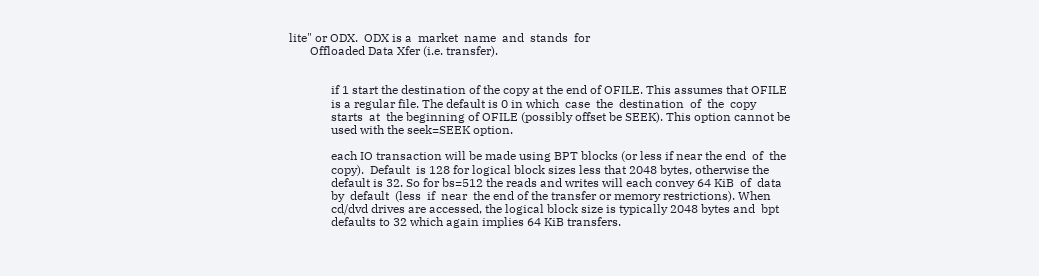lite" or ODX.  ODX is a  market  name  and  stands  for
       Offloaded Data Xfer (i.e. transfer).


              if 1 start the destination of the copy at the end of OFILE. This assumes that OFILE
              is a regular file. The default is 0 in which  case  the  destination  of  the  copy
              starts  at  the beginning of OFILE (possibly offset be SEEK). This option cannot be
              used with the seek=SEEK option.

              each IO transaction will be made using BPT blocks (or less if near the end  of  the
              copy).  Default  is 128 for logical block sizes less that 2048 bytes, otherwise the
              default is 32. So for bs=512 the reads and writes will each convey 64 KiB  of  data
              by  default  (less  if  near  the end of the transfer or memory restrictions). When
              cd/dvd drives are accessed, the logical block size is typically 2048 bytes and  bpt
              defaults to 32 which again implies 64 KiB transfers.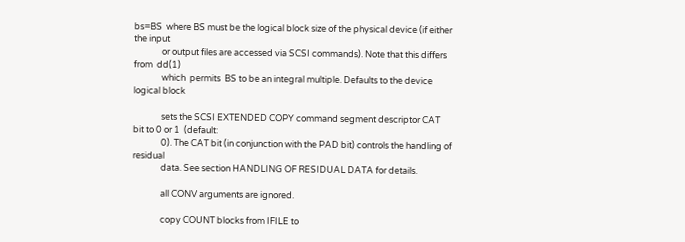bs=BS  where BS must be the logical block size of the physical device (if either the input
              or output files are accessed via SCSI commands). Note that this differs from  dd(1)
              which  permits  BS to be an integral multiple. Defaults to the device logical block

              sets the SCSI EXTENDED COPY command segment descriptor CAT bit to 0 or 1  (default:
              0). The CAT bit (in conjunction with the PAD bit) controls the handling of residual
              data. See section HANDLING OF RESIDUAL DATA for details.

              all CONV arguments are ignored.

              copy COUNT blocks from IFILE to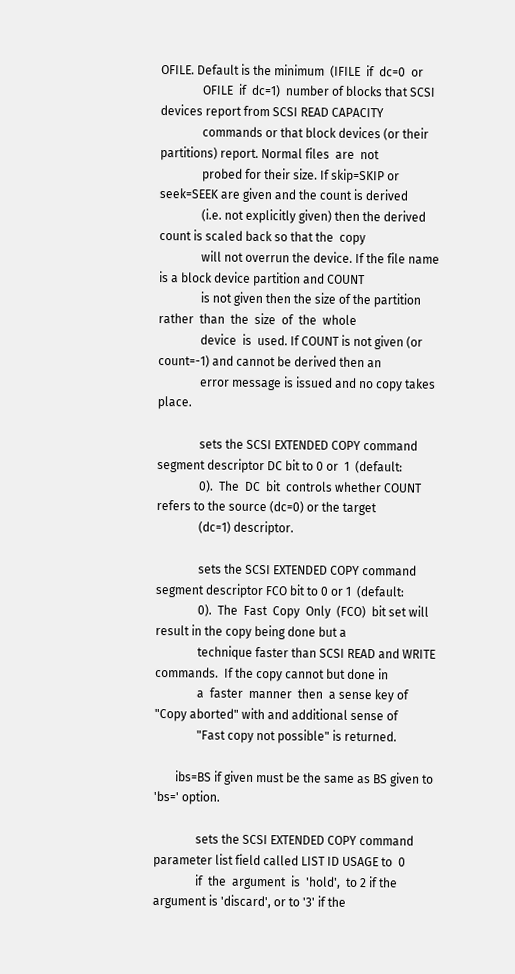OFILE. Default is the minimum  (IFILE  if  dc=0  or
              OFILE  if  dc=1)  number of blocks that SCSI devices report from SCSI READ CAPACITY
              commands or that block devices (or their partitions) report. Normal files  are  not
              probed for their size. If skip=SKIP or seek=SEEK are given and the count is derived
              (i.e. not explicitly given) then the derived count is scaled back so that the  copy
              will not overrun the device. If the file name is a block device partition and COUNT
              is not given then the size of the partition rather  than  the  size  of  the  whole
              device  is  used. If COUNT is not given (or count=-1) and cannot be derived then an
              error message is issued and no copy takes place.

              sets the SCSI EXTENDED COPY command segment descriptor DC bit to 0 or  1  (default:
              0).  The  DC  bit  controls whether COUNT refers to the source (dc=0) or the target
              (dc=1) descriptor.

              sets the SCSI EXTENDED COPY command segment descriptor FCO bit to 0 or 1  (default:
              0).  The  Fast  Copy  Only  (FCO)  bit set will result in the copy being done but a
              technique faster than SCSI READ and WRITE commands.  If the copy cannot but done in
              a  faster  manner  then  a sense key of "Copy aborted" with and additional sense of
              "Fast copy not possible" is returned.

       ibs=BS if given must be the same as BS given to 'bs=' option.

              sets the SCSI EXTENDED COPY command parameter list field called LIST ID USAGE to  0
              if  the  argument  is  'hold',  to 2 if the argument is 'discard', or to '3' if the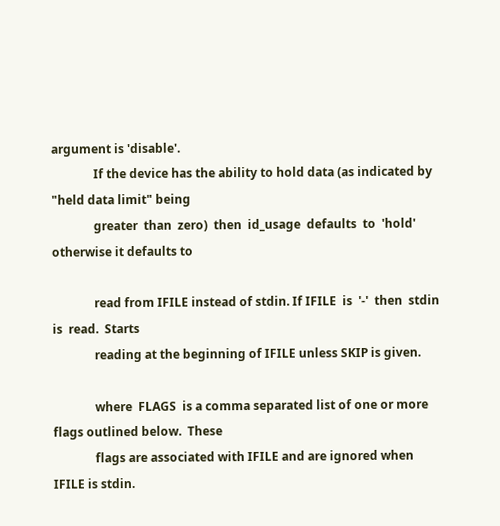argument is 'disable'.
              If the device has the ability to hold data (as indicated by "held data limit" being
              greater  than  zero)  then  id_usage  defaults  to  'hold' otherwise it defaults to

              read from IFILE instead of stdin. If IFILE  is  '-'  then  stdin  is  read.  Starts
              reading at the beginning of IFILE unless SKIP is given.

              where  FLAGS  is a comma separated list of one or more flags outlined below.  These
              flags are associated with IFILE and are ignored when IFILE is stdin.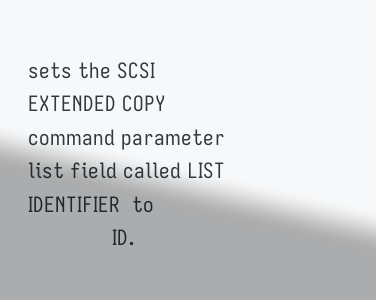sets the SCSI EXTENDED COPY command parameter list field called LIST IDENTIFIER  to
              ID.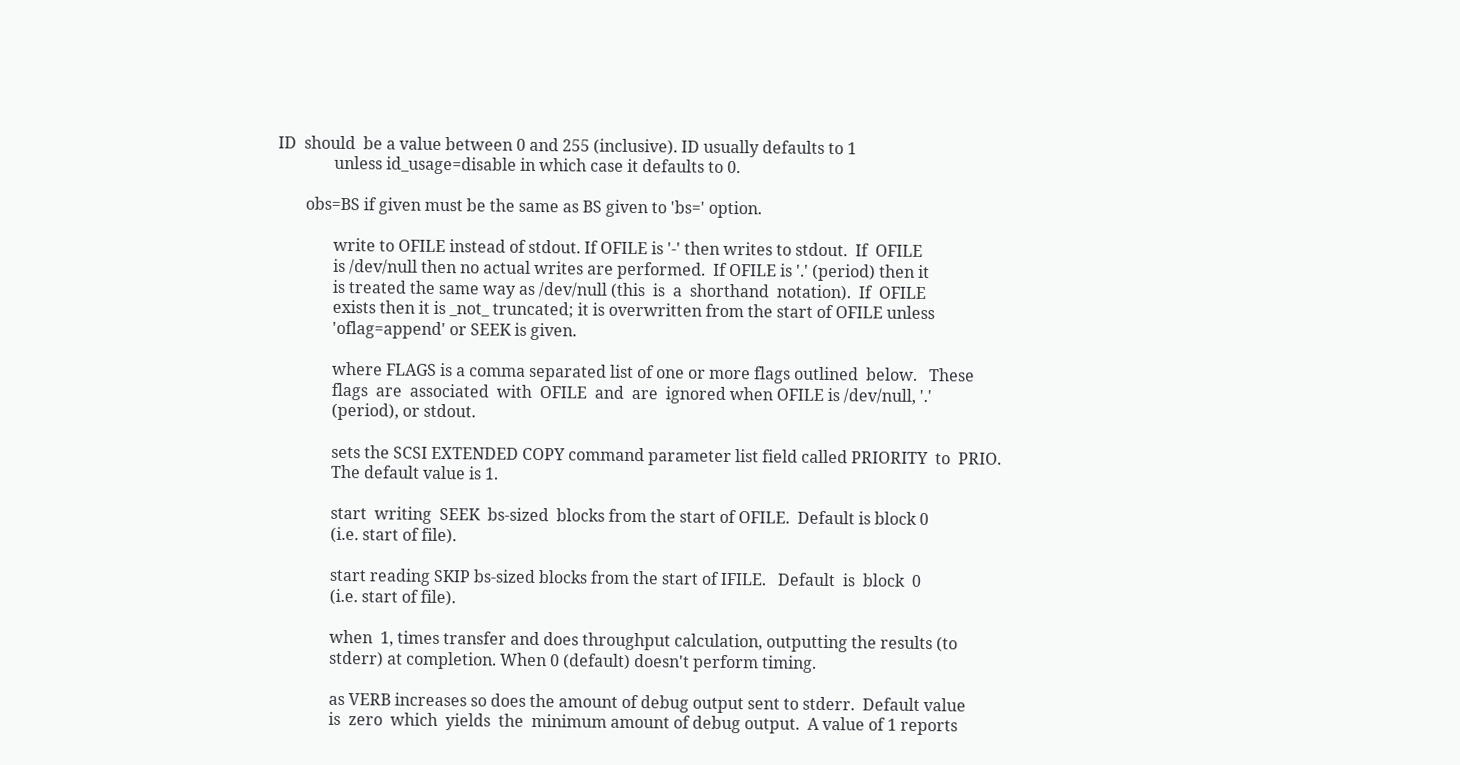ID  should  be a value between 0 and 255 (inclusive). ID usually defaults to 1
              unless id_usage=disable in which case it defaults to 0.

       obs=BS if given must be the same as BS given to 'bs=' option.

              write to OFILE instead of stdout. If OFILE is '-' then writes to stdout.  If  OFILE
              is /dev/null then no actual writes are performed.  If OFILE is '.' (period) then it
              is treated the same way as /dev/null (this  is  a  shorthand  notation).  If  OFILE
              exists then it is _not_ truncated; it is overwritten from the start of OFILE unless
              'oflag=append' or SEEK is given.

              where FLAGS is a comma separated list of one or more flags outlined  below.   These
              flags  are  associated  with  OFILE  and  are  ignored when OFILE is /dev/null, '.'
              (period), or stdout.

              sets the SCSI EXTENDED COPY command parameter list field called PRIORITY  to  PRIO.
              The default value is 1.

              start  writing  SEEK  bs-sized  blocks from the start of OFILE.  Default is block 0
              (i.e. start of file).

              start reading SKIP bs-sized blocks from the start of IFILE.   Default  is  block  0
              (i.e. start of file).

              when  1, times transfer and does throughput calculation, outputting the results (to
              stderr) at completion. When 0 (default) doesn't perform timing.

              as VERB increases so does the amount of debug output sent to stderr.  Default value
              is  zero  which  yields  the  minimum amount of debug output.  A value of 1 reports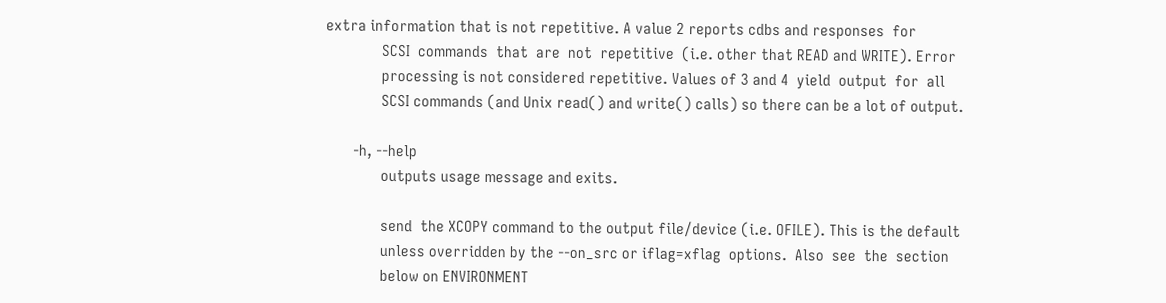extra information that is not repetitive. A value 2 reports cdbs and responses  for
              SCSI  commands  that  are  not  repetitive  (i.e. other that READ and WRITE). Error
              processing is not considered repetitive. Values of 3 and 4  yield  output  for  all
              SCSI commands (and Unix read() and write() calls) so there can be a lot of output.

       -h, --help
              outputs usage message and exits.

              send  the XCOPY command to the output file/device (i.e. OFILE). This is the default
              unless overridden by the --on_src or iflag=xflag  options.  Also  see  the  section
              below on ENVIRONMENT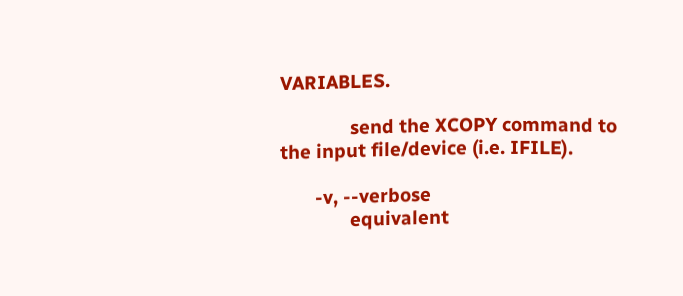VARIABLES.

              send the XCOPY command to the input file/device (i.e. IFILE).

       -v, --verbose
              equivalent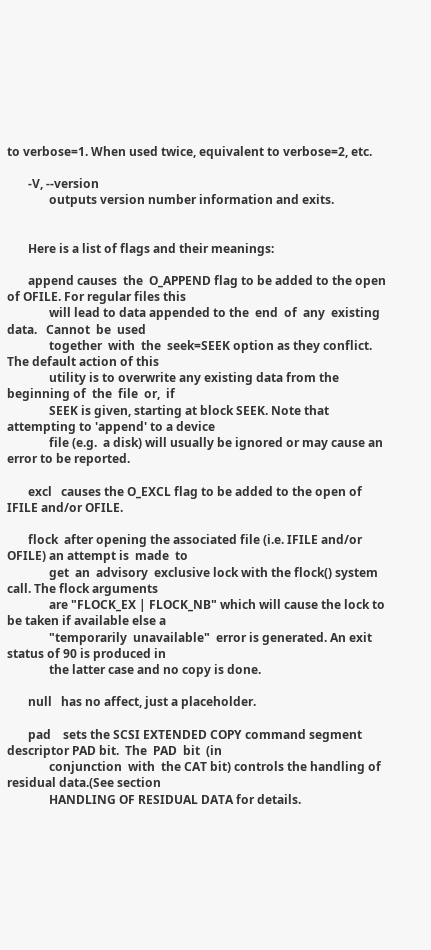to verbose=1. When used twice, equivalent to verbose=2, etc.

       -V, --version
              outputs version number information and exits.


       Here is a list of flags and their meanings:

       append causes  the  O_APPEND flag to be added to the open of OFILE. For regular files this
              will lead to data appended to the  end  of  any  existing  data.   Cannot  be  used
              together  with  the  seek=SEEK option as they conflict.  The default action of this
              utility is to overwrite any existing data from the beginning of  the  file  or,  if
              SEEK is given, starting at block SEEK. Note that attempting to 'append' to a device
              file (e.g.  a disk) will usually be ignored or may cause an error to be reported.

       excl   causes the O_EXCL flag to be added to the open of IFILE and/or OFILE.

       flock  after opening the associated file (i.e. IFILE and/or OFILE) an attempt is  made  to
              get  an  advisory  exclusive lock with the flock() system call. The flock arguments
              are "FLOCK_EX | FLOCK_NB" which will cause the lock to be taken if available else a
              "temporarily  unavailable"  error is generated. An exit status of 90 is produced in
              the latter case and no copy is done.

       null   has no affect, just a placeholder.

       pad    sets the SCSI EXTENDED COPY command segment descriptor PAD bit.  The  PAD  bit  (in
              conjunction  with  the CAT bit) controls the handling of residual data.(See section
              HANDLING OF RESIDUAL DATA for details.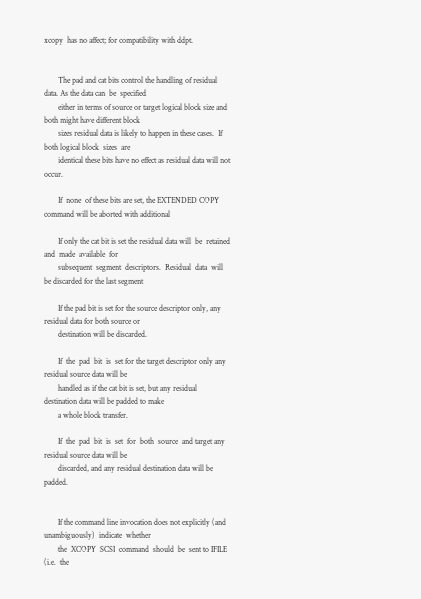xcopy  has no affect; for compatibility with ddpt.


       The pad and cat bits control the handling of residual data. As the data can  be  specified
       either in terms of source or target logical block size and both might have different block
       sizes residual data is likely to happen in these cases.  If both logical block  sizes  are
       identical these bits have no effect as residual data will not occur.

       If  none  of these bits are set, the EXTENDED COPY command will be aborted with additional

       If only the cat bit is set the residual data will  be  retained  and  made  available  for
       subsequent  segment  descriptors.  Residual  data  will  be discarded for the last segment

       If the pad bit is set for the source descriptor only, any residual data for both source or
       destination will be discarded.

       If  the  pad  bit  is  set for the target descriptor only any residual source data will be
       handled as if the cat bit is set, but any residual destination data will be padded to make
       a whole block transfer.

       If  the  pad  bit  is  set  for  both  source  and target any residual source data will be
       discarded, and any residual destination data will be padded.


       If the command line invocation does not explicitly (and  unambiguously)  indicate  whether
       the  XCOPY  SCSI  command  should  be  sent to IFILE (i.e.  the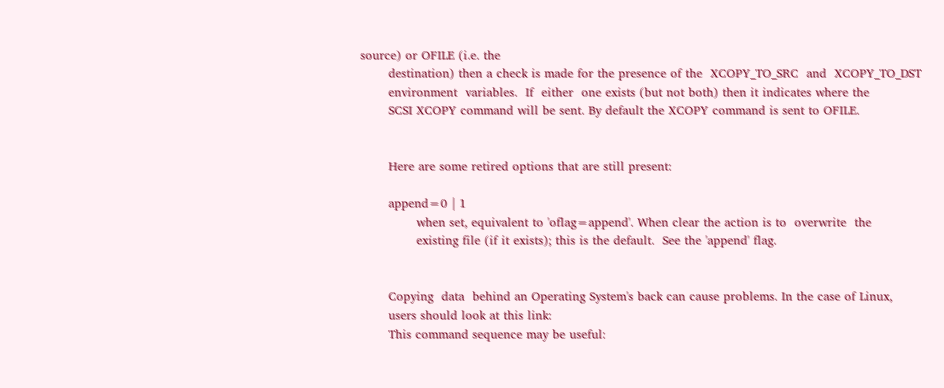source) or OFILE (i.e. the
       destination) then a check is made for the presence of the  XCOPY_TO_SRC  and  XCOPY_TO_DST
       environment  variables.  If  either  one exists (but not both) then it indicates where the
       SCSI XCOPY command will be sent. By default the XCOPY command is sent to OFILE.


       Here are some retired options that are still present:

       append=0 | 1
              when set, equivalent to 'oflag=append'. When clear the action is to  overwrite  the
              existing file (if it exists); this is the default.  See the 'append' flag.


       Copying  data  behind an Operating System's back can cause problems. In the case of Linux,
       users should look at this link:
       This command sequence may be useful: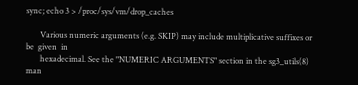sync; echo 3 > /proc/sys/vm/drop_caches

       Various numeric arguments (e.g. SKIP) may include multiplicative suffixes or be  given  in
       hexadecimal. See the "NUMERIC ARGUMENTS" section in the sg3_utils(8) man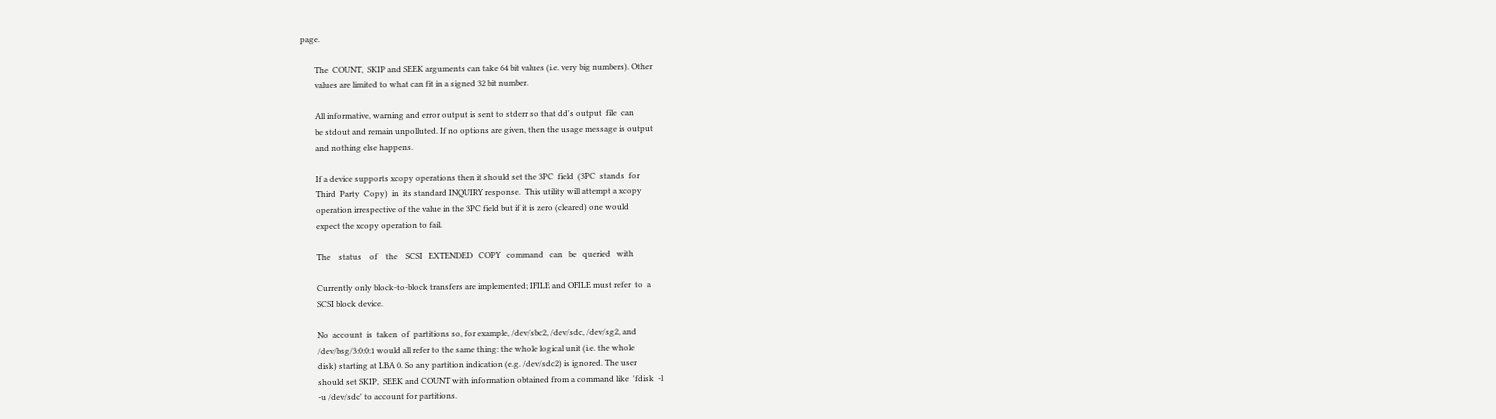page.

       The  COUNT,  SKIP and SEEK arguments can take 64 bit values (i.e. very big numbers). Other
       values are limited to what can fit in a signed 32 bit number.

       All informative, warning and error output is sent to stderr so that dd's output  file  can
       be stdout and remain unpolluted. If no options are given, then the usage message is output
       and nothing else happens.

       If a device supports xcopy operations then it should set the 3PC  field  (3PC  stands  for
       Third  Party  Copy)  in  its standard INQUIRY response.  This utility will attempt a xcopy
       operation irrespective of the value in the 3PC field but if it is zero (cleared) one would
       expect the xcopy operation to fail.

       The    status    of    the    SCSI   EXTENDED   COPY   command   can   be   queried   with

       Currently only block-to-block transfers are implemented; IFILE and OFILE must refer  to  a
       SCSI block device.

       No  account  is  taken  of  partitions so, for example, /dev/sbc2, /dev/sdc, /dev/sg2, and
       /dev/bsg/3:0:0:1 would all refer to the same thing: the whole logical unit (i.e. the whole
       disk) starting at LBA 0. So any partition indication (e.g. /dev/sdc2) is ignored. The user
       should set SKIP,  SEEK and COUNT with information obtained from a command like  'fdisk  -l
       -u /dev/sdc' to account for partitions.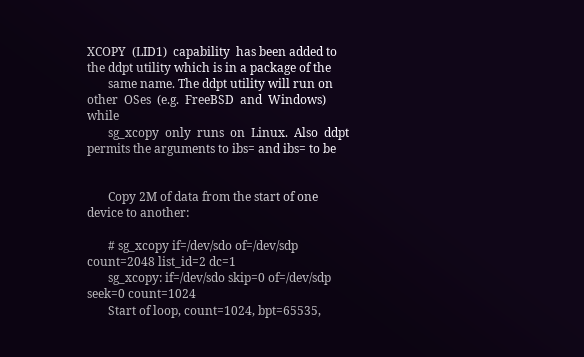XCOPY  (LID1)  capability  has been added to the ddpt utility which is in a package of the
       same name. The ddpt utility will run on  other  OSes  (e.g.  FreeBSD  and  Windows)  while
       sg_xcopy  only  runs  on  Linux.  Also  ddpt  permits the arguments to ibs= and ibs= to be


       Copy 2M of data from the start of one device to another:

       # sg_xcopy if=/dev/sdo of=/dev/sdp count=2048 list_id=2 dc=1
       sg_xcopy: if=/dev/sdo skip=0 of=/dev/sdp seek=0 count=1024
       Start of loop, count=1024, bpt=65535,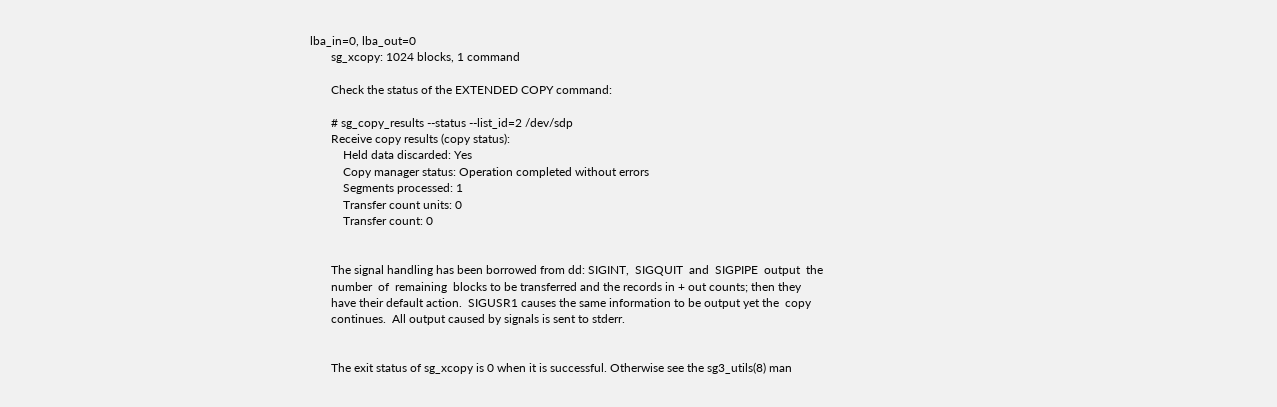lba_in=0, lba_out=0
       sg_xcopy: 1024 blocks, 1 command

       Check the status of the EXTENDED COPY command:

       # sg_copy_results --status --list_id=2 /dev/sdp
       Receive copy results (copy status):
           Held data discarded: Yes
           Copy manager status: Operation completed without errors
           Segments processed: 1
           Transfer count units: 0
           Transfer count: 0


       The signal handling has been borrowed from dd: SIGINT,  SIGQUIT  and  SIGPIPE  output  the
       number  of  remaining  blocks to be transferred and the records in + out counts; then they
       have their default action.  SIGUSR1 causes the same information to be output yet the  copy
       continues.  All output caused by signals is sent to stderr.


       The exit status of sg_xcopy is 0 when it is successful. Otherwise see the sg3_utils(8) man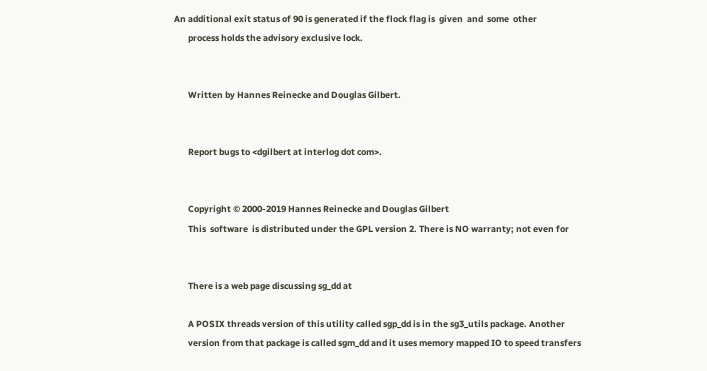An additional exit status of 90 is generated if the flock flag is  given  and  some  other
       process holds the advisory exclusive lock.


       Written by Hannes Reinecke and Douglas Gilbert.


       Report bugs to <dgilbert at interlog dot com>.


       Copyright © 2000-2019 Hannes Reinecke and Douglas Gilbert
       This  software  is distributed under the GPL version 2. There is NO warranty; not even for


       There is a web page discussing sg_dd at

       A POSIX threads version of this utility called sgp_dd is in the sg3_utils package. Another
       version from that package is called sgm_dd and it uses memory mapped IO to speed transfers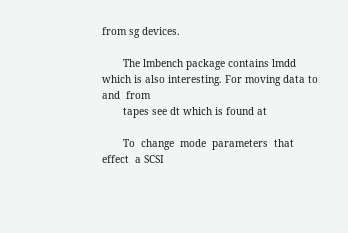from sg devices.

       The lmbench package contains lmdd which is also interesting. For moving data to  and  from
       tapes see dt which is found at

       To  change  mode  parameters  that  effect  a SCSI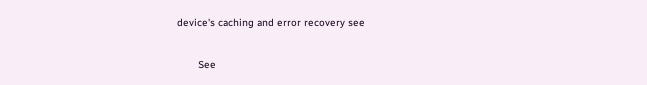device's caching and error recovery see

       See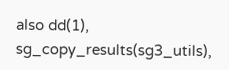also dd(1), sg_copy_results(sg3_utils),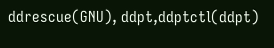ddrescue(GNU), ddpt,ddptctl(ddpt)